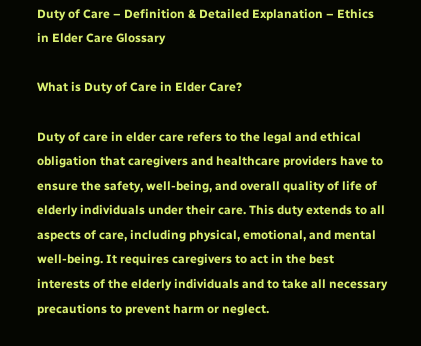Duty of Care – Definition & Detailed Explanation – Ethics in Elder Care Glossary

What is Duty of Care in Elder Care?

Duty of care in elder care refers to the legal and ethical obligation that caregivers and healthcare providers have to ensure the safety, well-being, and overall quality of life of elderly individuals under their care. This duty extends to all aspects of care, including physical, emotional, and mental well-being. It requires caregivers to act in the best interests of the elderly individuals and to take all necessary precautions to prevent harm or neglect.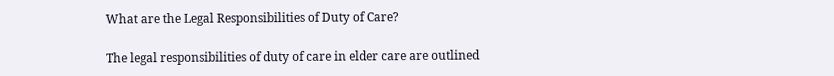What are the Legal Responsibilities of Duty of Care?

The legal responsibilities of duty of care in elder care are outlined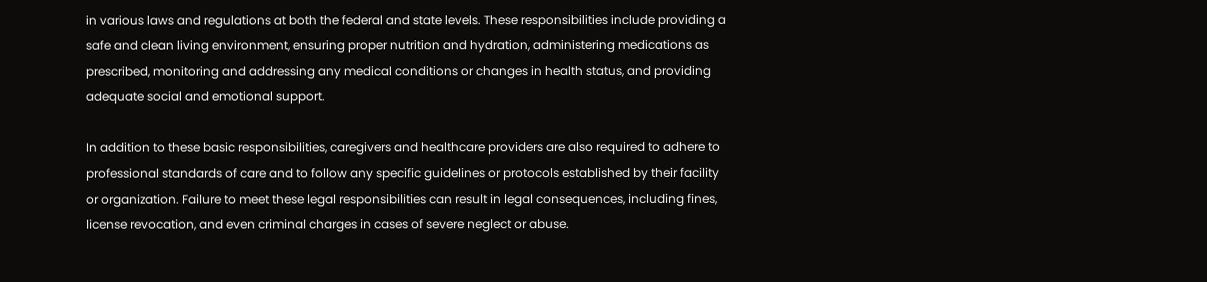in various laws and regulations at both the federal and state levels. These responsibilities include providing a safe and clean living environment, ensuring proper nutrition and hydration, administering medications as prescribed, monitoring and addressing any medical conditions or changes in health status, and providing adequate social and emotional support.

In addition to these basic responsibilities, caregivers and healthcare providers are also required to adhere to professional standards of care and to follow any specific guidelines or protocols established by their facility or organization. Failure to meet these legal responsibilities can result in legal consequences, including fines, license revocation, and even criminal charges in cases of severe neglect or abuse.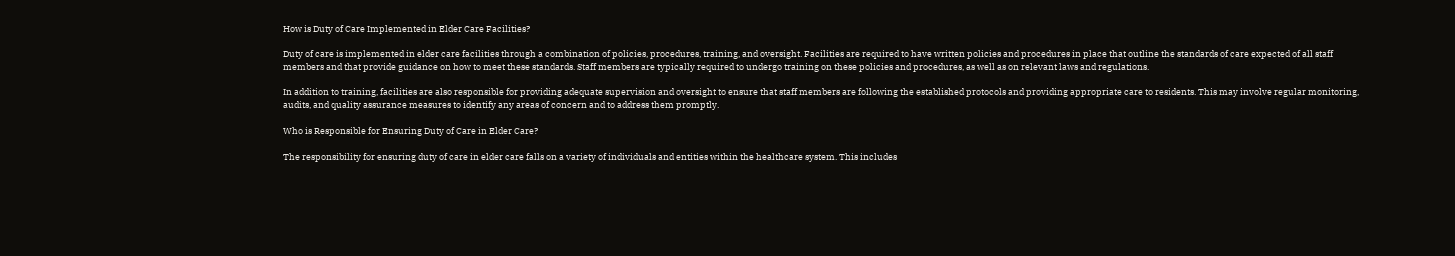How is Duty of Care Implemented in Elder Care Facilities?

Duty of care is implemented in elder care facilities through a combination of policies, procedures, training, and oversight. Facilities are required to have written policies and procedures in place that outline the standards of care expected of all staff members and that provide guidance on how to meet these standards. Staff members are typically required to undergo training on these policies and procedures, as well as on relevant laws and regulations.

In addition to training, facilities are also responsible for providing adequate supervision and oversight to ensure that staff members are following the established protocols and providing appropriate care to residents. This may involve regular monitoring, audits, and quality assurance measures to identify any areas of concern and to address them promptly.

Who is Responsible for Ensuring Duty of Care in Elder Care?

The responsibility for ensuring duty of care in elder care falls on a variety of individuals and entities within the healthcare system. This includes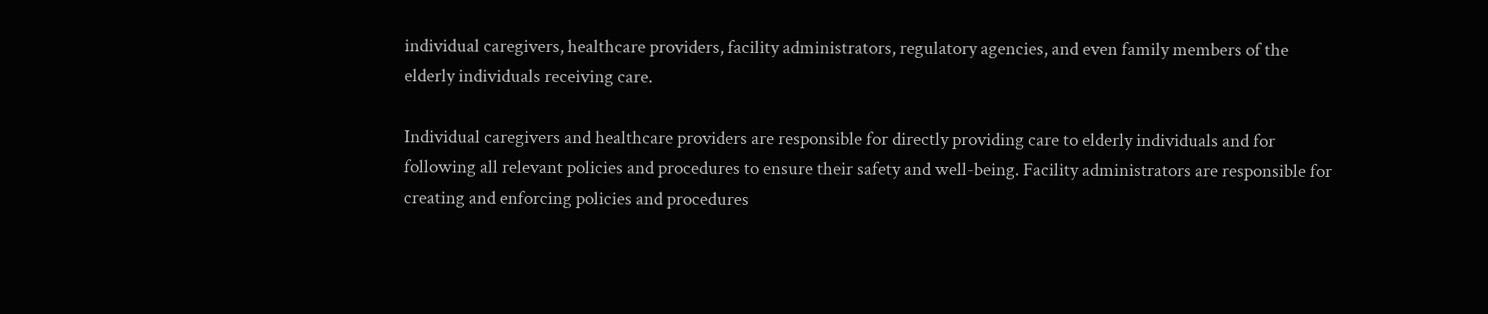individual caregivers, healthcare providers, facility administrators, regulatory agencies, and even family members of the elderly individuals receiving care.

Individual caregivers and healthcare providers are responsible for directly providing care to elderly individuals and for following all relevant policies and procedures to ensure their safety and well-being. Facility administrators are responsible for creating and enforcing policies and procedures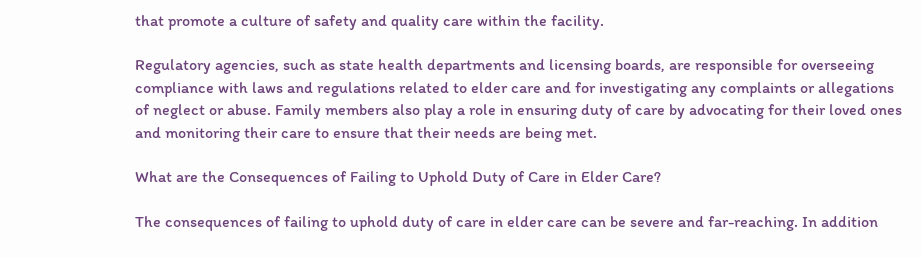that promote a culture of safety and quality care within the facility.

Regulatory agencies, such as state health departments and licensing boards, are responsible for overseeing compliance with laws and regulations related to elder care and for investigating any complaints or allegations of neglect or abuse. Family members also play a role in ensuring duty of care by advocating for their loved ones and monitoring their care to ensure that their needs are being met.

What are the Consequences of Failing to Uphold Duty of Care in Elder Care?

The consequences of failing to uphold duty of care in elder care can be severe and far-reaching. In addition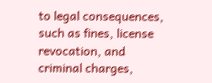to legal consequences, such as fines, license revocation, and criminal charges,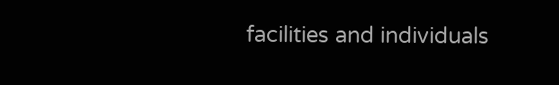facilities and individuals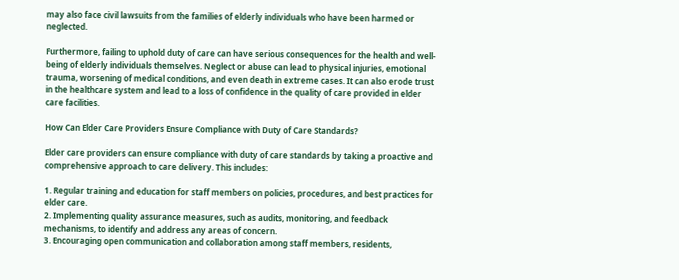may also face civil lawsuits from the families of elderly individuals who have been harmed or neglected.

Furthermore, failing to uphold duty of care can have serious consequences for the health and well-being of elderly individuals themselves. Neglect or abuse can lead to physical injuries, emotional trauma, worsening of medical conditions, and even death in extreme cases. It can also erode trust in the healthcare system and lead to a loss of confidence in the quality of care provided in elder care facilities.

How Can Elder Care Providers Ensure Compliance with Duty of Care Standards?

Elder care providers can ensure compliance with duty of care standards by taking a proactive and comprehensive approach to care delivery. This includes:

1. Regular training and education for staff members on policies, procedures, and best practices for elder care.
2. Implementing quality assurance measures, such as audits, monitoring, and feedback mechanisms, to identify and address any areas of concern.
3. Encouraging open communication and collaboration among staff members, residents,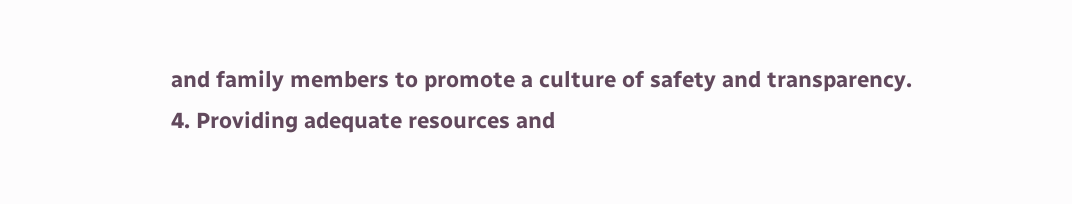and family members to promote a culture of safety and transparency.
4. Providing adequate resources and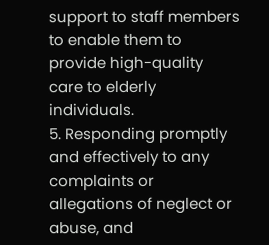support to staff members to enable them to provide high-quality care to elderly individuals.
5. Responding promptly and effectively to any complaints or allegations of neglect or abuse, and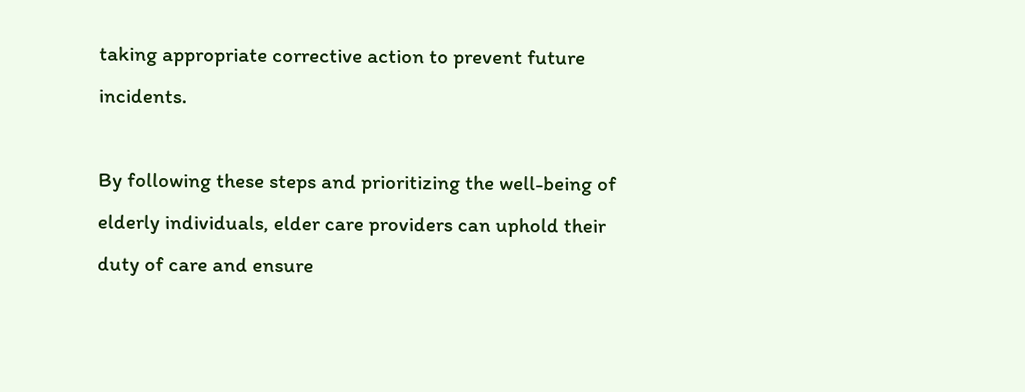taking appropriate corrective action to prevent future incidents.

By following these steps and prioritizing the well-being of elderly individuals, elder care providers can uphold their duty of care and ensure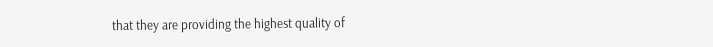that they are providing the highest quality of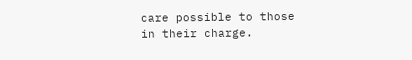care possible to those in their charge.